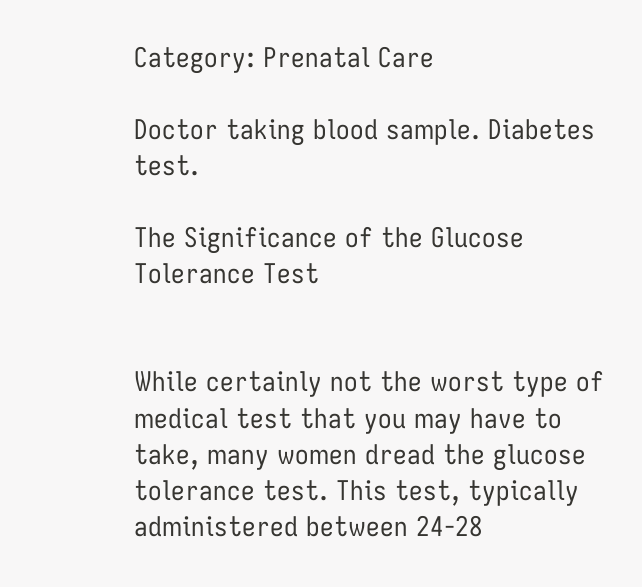Category: Prenatal Care

Doctor taking blood sample. Diabetes test.

The Significance of the Glucose Tolerance Test


While certainly not the worst type of medical test that you may have to take, many women dread the glucose tolerance test. This test, typically administered between 24-28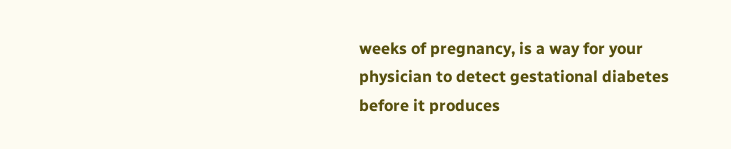weeks of pregnancy, is a way for your physician to detect gestational diabetes before it produces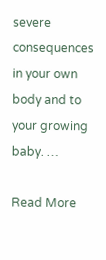severe consequences in your own body and to your growing baby. …

Read More